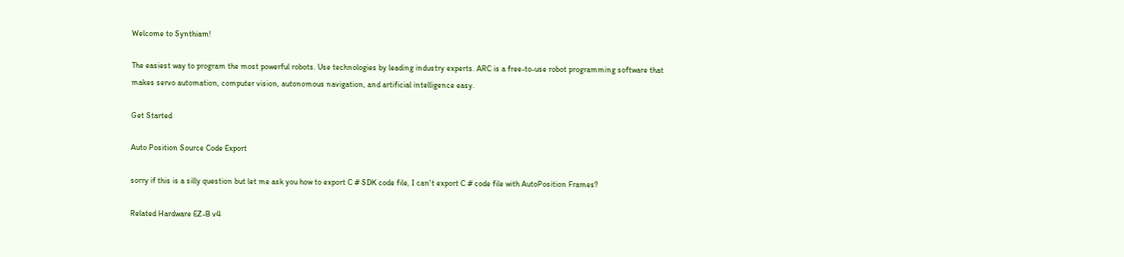Welcome to Synthiam!

The easiest way to program the most powerful robots. Use technologies by leading industry experts. ARC is a free-to-use robot programming software that makes servo automation, computer vision, autonomous navigation, and artificial intelligence easy.

Get Started

Auto Position Source Code Export

sorry if this is a silly question but let me ask you how to export C # SDK code file, I can't export C # code file with AutoPosition Frames?

Related Hardware EZ-B v4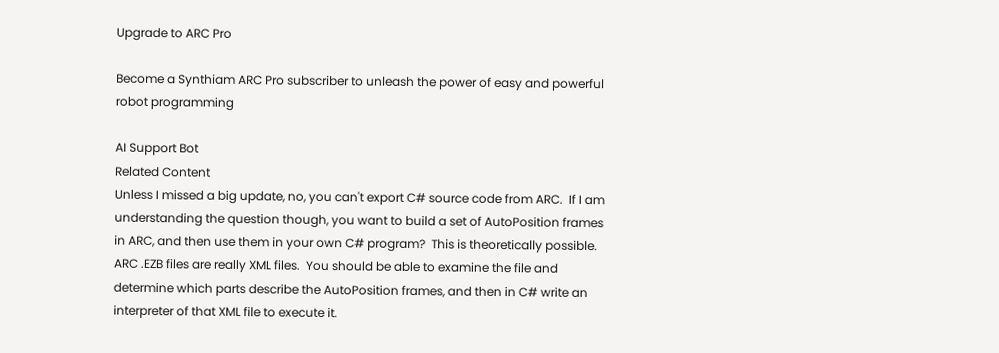Upgrade to ARC Pro

Become a Synthiam ARC Pro subscriber to unleash the power of easy and powerful robot programming

AI Support Bot
Related Content
Unless I missed a big update, no, you can't export C# source code from ARC.  If I am understanding the question though, you want to build a set of AutoPosition frames in ARC, and then use them in your own C# program?  This is theoretically possible.  ARC .EZB files are really XML files.  You should be able to examine the file and determine which parts describe the AutoPosition frames, and then in C# write an interpreter of that XML file to execute it.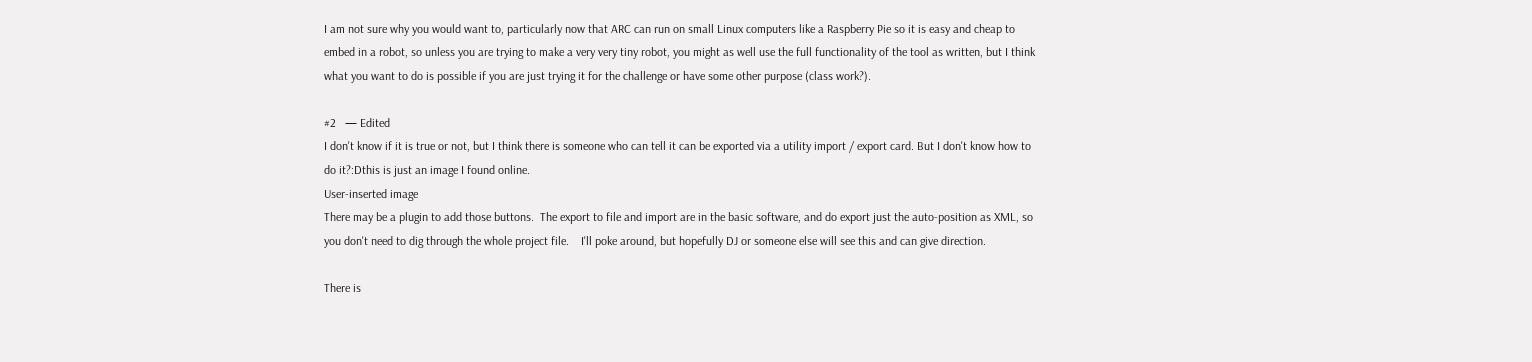I am not sure why you would want to, particularly now that ARC can run on small Linux computers like a Raspberry Pie so it is easy and cheap to embed in a robot, so unless you are trying to make a very very tiny robot, you might as well use the full functionality of the tool as written, but I think what you want to do is possible if you are just trying it for the challenge or have some other purpose (class work?).

#2   — Edited
I don't know if it is true or not, but I think there is someone who can tell it can be exported via a utility import / export card. But I don't know how to do it?:Dthis is just an image I found online.
User-inserted image
There may be a plugin to add those buttons.  The export to file and import are in the basic software, and do export just the auto-position as XML, so you don't need to dig through the whole project file.    I'll poke around, but hopefully DJ or someone else will see this and can give direction.

There is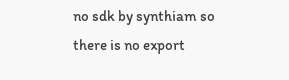no sdk by synthiam so there is no export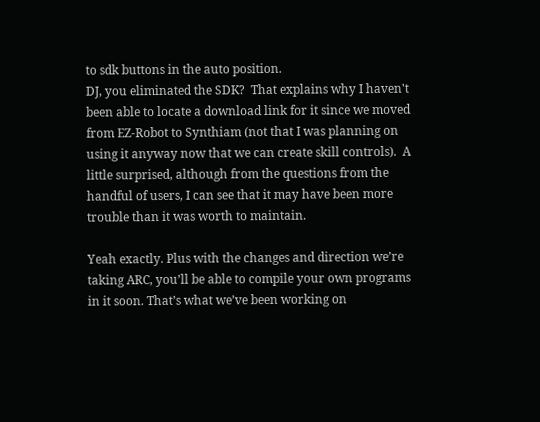to sdk buttons in the auto position.
DJ, you eliminated the SDK?  That explains why I haven't been able to locate a download link for it since we moved from EZ-Robot to Synthiam (not that I was planning on using it anyway now that we can create skill controls).  A little surprised, although from the questions from the handful of users, I can see that it may have been more trouble than it was worth to maintain.

Yeah exactly. Plus with the changes and direction we’re taking ARC, you’ll be able to compile your own programs in it soon. That’s what we’ve been working on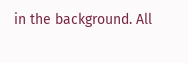in the background. All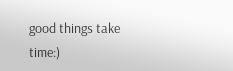good things take time:)